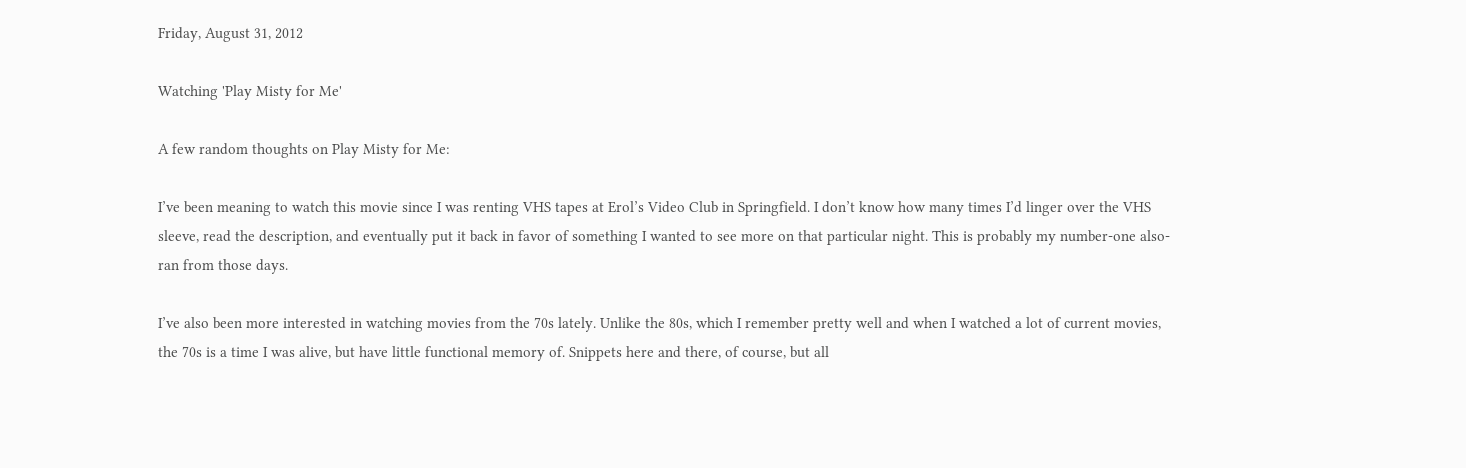Friday, August 31, 2012

Watching 'Play Misty for Me'

A few random thoughts on Play Misty for Me:

I’ve been meaning to watch this movie since I was renting VHS tapes at Erol’s Video Club in Springfield. I don’t know how many times I’d linger over the VHS sleeve, read the description, and eventually put it back in favor of something I wanted to see more on that particular night. This is probably my number-one also-ran from those days.

I’ve also been more interested in watching movies from the 70s lately. Unlike the 80s, which I remember pretty well and when I watched a lot of current movies, the 70s is a time I was alive, but have little functional memory of. Snippets here and there, of course, but all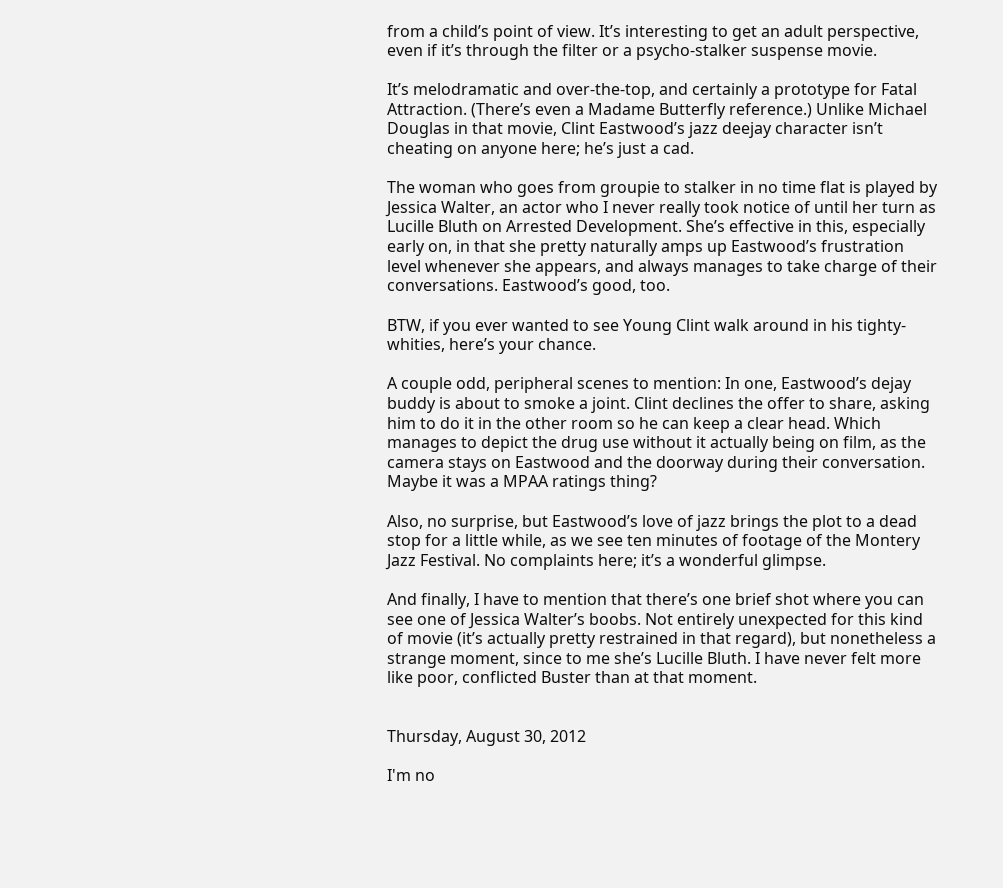from a child’s point of view. It’s interesting to get an adult perspective, even if it’s through the filter or a psycho-stalker suspense movie.

It’s melodramatic and over-the-top, and certainly a prototype for Fatal Attraction. (There’s even a Madame Butterfly reference.) Unlike Michael Douglas in that movie, Clint Eastwood’s jazz deejay character isn’t cheating on anyone here; he’s just a cad.

The woman who goes from groupie to stalker in no time flat is played by Jessica Walter, an actor who I never really took notice of until her turn as Lucille Bluth on Arrested Development. She’s effective in this, especially early on, in that she pretty naturally amps up Eastwood’s frustration level whenever she appears, and always manages to take charge of their conversations. Eastwood’s good, too.

BTW, if you ever wanted to see Young Clint walk around in his tighty-whities, here’s your chance.

A couple odd, peripheral scenes to mention: In one, Eastwood’s dejay buddy is about to smoke a joint. Clint declines the offer to share, asking him to do it in the other room so he can keep a clear head. Which manages to depict the drug use without it actually being on film, as the camera stays on Eastwood and the doorway during their conversation. Maybe it was a MPAA ratings thing?

Also, no surprise, but Eastwood’s love of jazz brings the plot to a dead stop for a little while, as we see ten minutes of footage of the Montery Jazz Festival. No complaints here; it’s a wonderful glimpse.

And finally, I have to mention that there’s one brief shot where you can see one of Jessica Walter’s boobs. Not entirely unexpected for this kind of movie (it’s actually pretty restrained in that regard), but nonetheless a strange moment, since to me she’s Lucille Bluth. I have never felt more like poor, conflicted Buster than at that moment.


Thursday, August 30, 2012

I'm no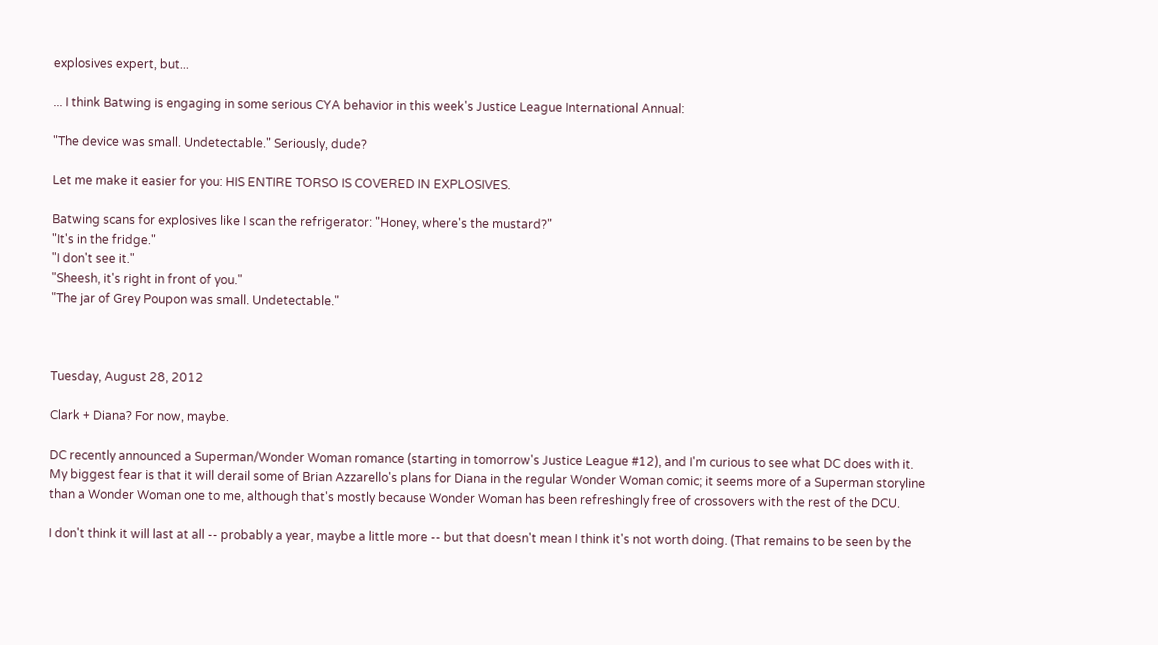explosives expert, but...

... I think Batwing is engaging in some serious CYA behavior in this week's Justice League International Annual:

"The device was small. Undetectable." Seriously, dude?

Let me make it easier for you: HIS ENTIRE TORSO IS COVERED IN EXPLOSIVES.

Batwing scans for explosives like I scan the refrigerator: "Honey, where's the mustard?"
"It's in the fridge."
"I don't see it."
"Sheesh, it's right in front of you."
"The jar of Grey Poupon was small. Undetectable."



Tuesday, August 28, 2012

Clark + Diana? For now, maybe.

DC recently announced a Superman/Wonder Woman romance (starting in tomorrow's Justice League #12), and I'm curious to see what DC does with it. My biggest fear is that it will derail some of Brian Azzarello's plans for Diana in the regular Wonder Woman comic; it seems more of a Superman storyline than a Wonder Woman one to me, although that's mostly because Wonder Woman has been refreshingly free of crossovers with the rest of the DCU.

I don't think it will last at all -- probably a year, maybe a little more -- but that doesn't mean I think it's not worth doing. (That remains to be seen by the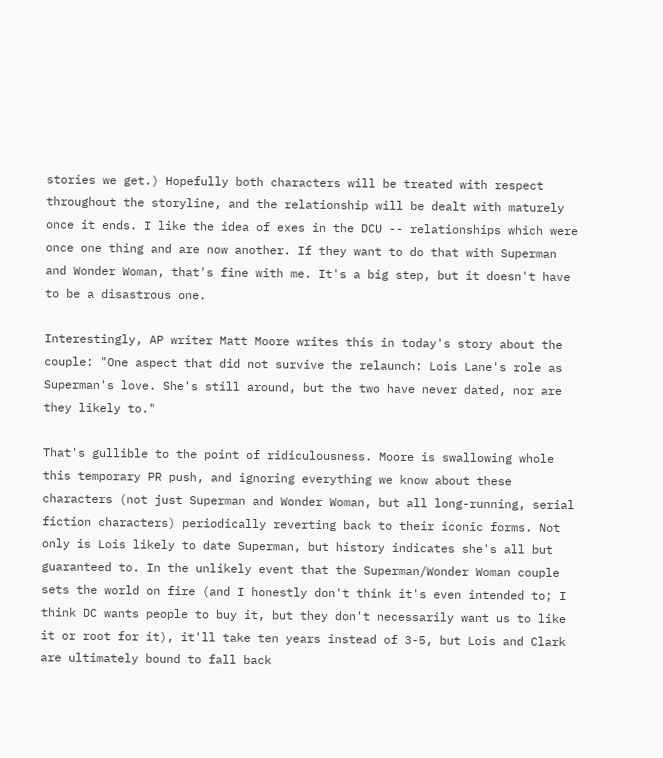stories we get.) Hopefully both characters will be treated with respect throughout the storyline, and the relationship will be dealt with maturely once it ends. I like the idea of exes in the DCU -- relationships which were once one thing and are now another. If they want to do that with Superman and Wonder Woman, that's fine with me. It's a big step, but it doesn't have to be a disastrous one.

Interestingly, AP writer Matt Moore writes this in today's story about the couple: "One aspect that did not survive the relaunch: Lois Lane's role as Superman's love. She's still around, but the two have never dated, nor are they likely to."

That's gullible to the point of ridiculousness. Moore is swallowing whole this temporary PR push, and ignoring everything we know about these characters (not just Superman and Wonder Woman, but all long-running, serial fiction characters) periodically reverting back to their iconic forms. Not only is Lois likely to date Superman, but history indicates she's all but guaranteed to. In the unlikely event that the Superman/Wonder Woman couple sets the world on fire (and I honestly don't think it's even intended to; I think DC wants people to buy it, but they don't necessarily want us to like it or root for it), it'll take ten years instead of 3-5, but Lois and Clark are ultimately bound to fall back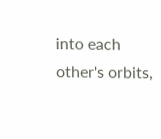into each other's orbits,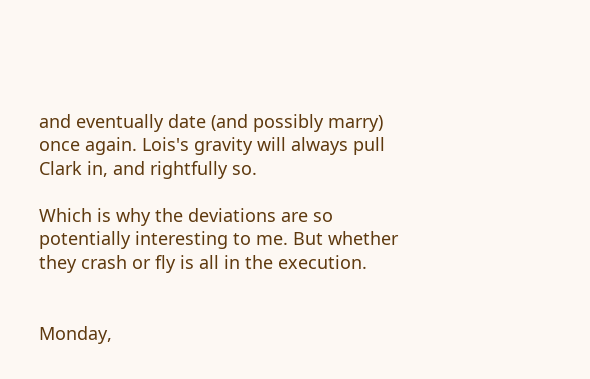and eventually date (and possibly marry) once again. Lois's gravity will always pull Clark in, and rightfully so.

Which is why the deviations are so potentially interesting to me. But whether they crash or fly is all in the execution.


Monday,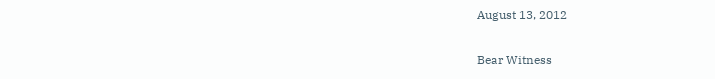August 13, 2012

Bear Witness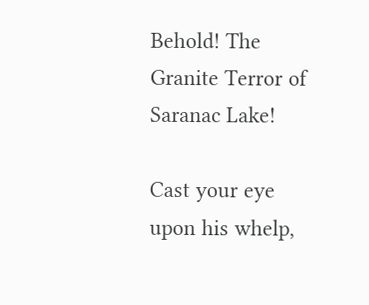Behold! The Granite Terror of Saranac Lake!

Cast your eye upon his whelp,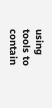using tools to contain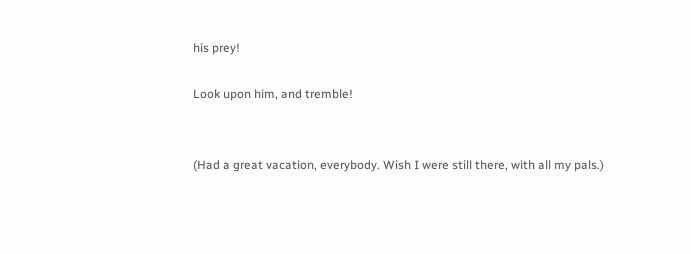his prey!

Look upon him, and tremble!


(Had a great vacation, everybody. Wish I were still there, with all my pals.)